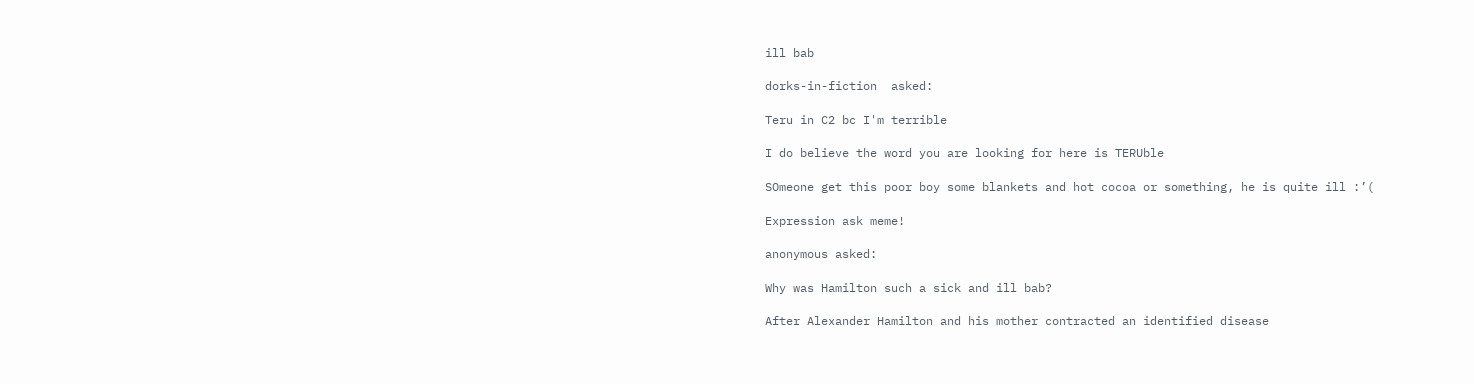ill bab

dorks-in-fiction  asked:

Teru in C2 bc I'm terrible

I do believe the word you are looking for here is TERUble

SOmeone get this poor boy some blankets and hot cocoa or something, he is quite ill :’(

Expression ask meme!

anonymous asked:

Why was Hamilton such a sick and ill bab?

After Alexander Hamilton and his mother contracted an identified disease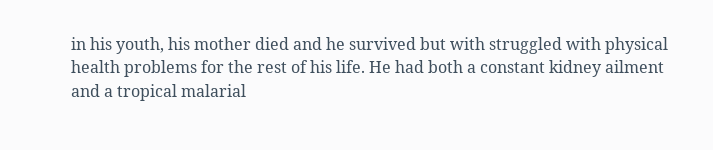in his youth, his mother died and he survived but with struggled with physical health problems for the rest of his life. He had both a constant kidney ailment and a tropical malarial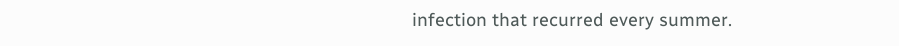infection that recurred every summer.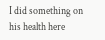I did something on his health here